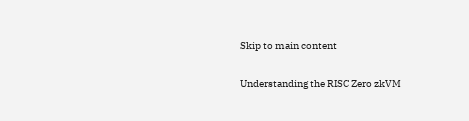Skip to main content

Understanding the RISC Zero zkVM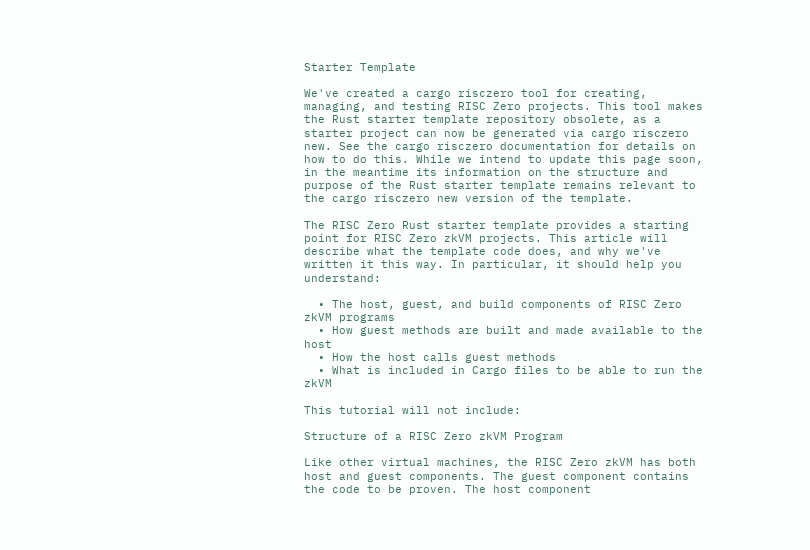Starter Template

We've created a cargo risczero tool for creating, managing, and testing RISC Zero projects. This tool makes the Rust starter template repository obsolete, as a starter project can now be generated via cargo risczero new. See the cargo risczero documentation for details on how to do this. While we intend to update this page soon, in the meantime its information on the structure and purpose of the Rust starter template remains relevant to the cargo risczero new version of the template.

The RISC Zero Rust starter template provides a starting point for RISC Zero zkVM projects. This article will describe what the template code does, and why we've written it this way. In particular, it should help you understand:

  • The host, guest, and build components of RISC Zero zkVM programs
  • How guest methods are built and made available to the host
  • How the host calls guest methods
  • What is included in Cargo files to be able to run the zkVM

This tutorial will not include:

Structure of a RISC Zero zkVM Program

Like other virtual machines, the RISC Zero zkVM has both host and guest components. The guest component contains the code to be proven. The host component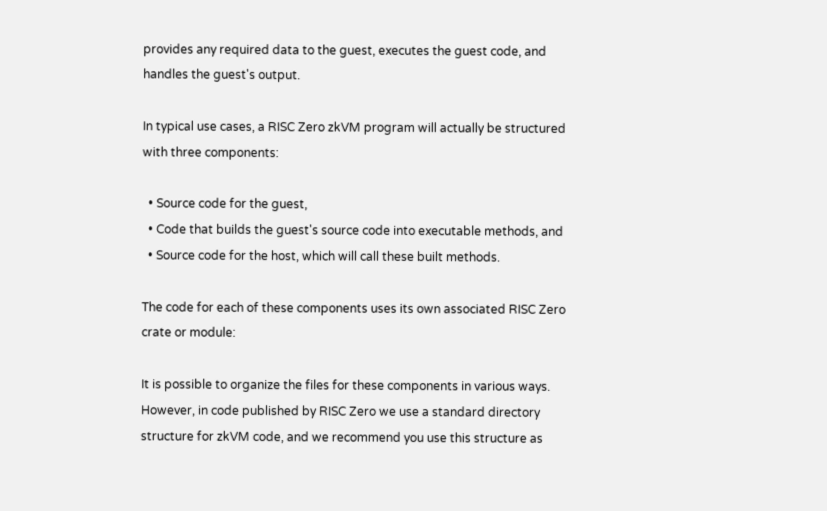provides any required data to the guest, executes the guest code, and handles the guest's output.

In typical use cases, a RISC Zero zkVM program will actually be structured with three components:

  • Source code for the guest,
  • Code that builds the guest's source code into executable methods, and
  • Source code for the host, which will call these built methods.

The code for each of these components uses its own associated RISC Zero crate or module:

It is possible to organize the files for these components in various ways. However, in code published by RISC Zero we use a standard directory structure for zkVM code, and we recommend you use this structure as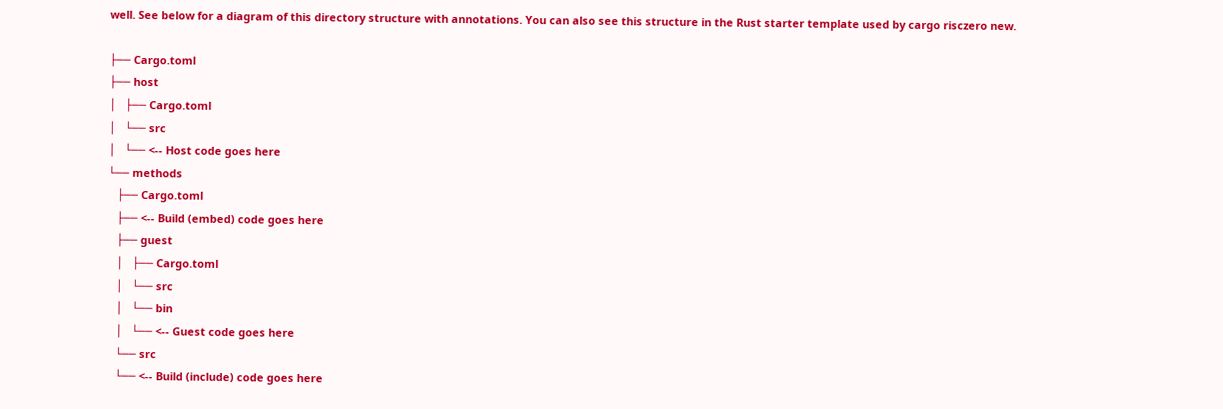well. See below for a diagram of this directory structure with annotations. You can also see this structure in the Rust starter template used by cargo risczero new.

├── Cargo.toml
├── host
│   ├── Cargo.toml
│   └── src
│   └── <-- Host code goes here
└── methods
   ├── Cargo.toml
   ├── <-- Build (embed) code goes here
   ├── guest
   │   ├── Cargo.toml
   │   └── src
   │   └── bin
   │   └── <-- Guest code goes here
   └── src
   └── <-- Build (include) code goes here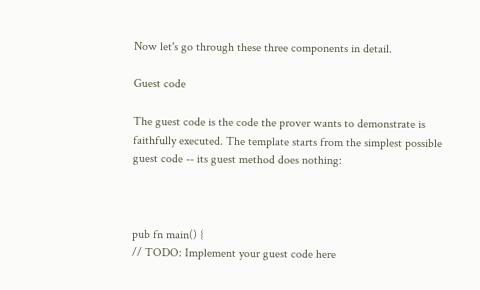Now let's go through these three components in detail.

Guest code

The guest code is the code the prover wants to demonstrate is faithfully executed. The template starts from the simplest possible guest code -- its guest method does nothing:



pub fn main() {
// TODO: Implement your guest code here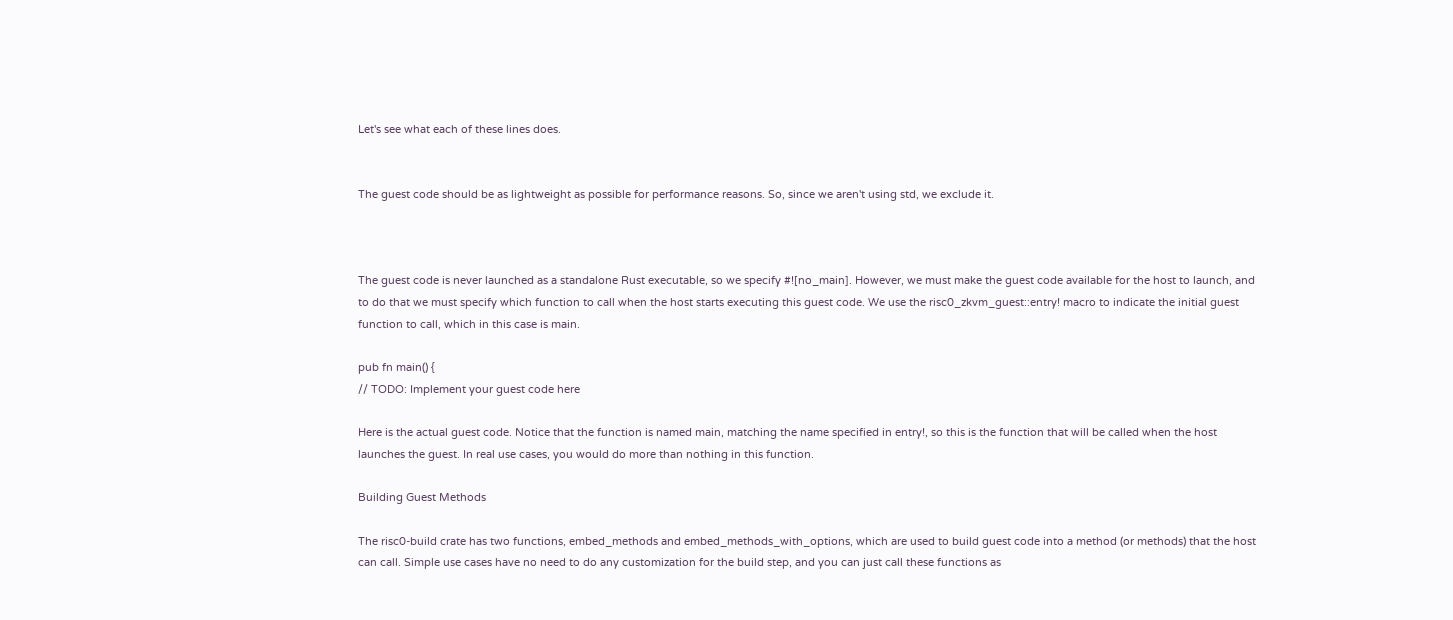Let's see what each of these lines does.


The guest code should be as lightweight as possible for performance reasons. So, since we aren't using std, we exclude it.



The guest code is never launched as a standalone Rust executable, so we specify #![no_main]. However, we must make the guest code available for the host to launch, and to do that we must specify which function to call when the host starts executing this guest code. We use the risc0_zkvm_guest::entry! macro to indicate the initial guest function to call, which in this case is main.

pub fn main() {
// TODO: Implement your guest code here

Here is the actual guest code. Notice that the function is named main, matching the name specified in entry!, so this is the function that will be called when the host launches the guest. In real use cases, you would do more than nothing in this function.

Building Guest Methods

The risc0-build crate has two functions, embed_methods and embed_methods_with_options, which are used to build guest code into a method (or methods) that the host can call. Simple use cases have no need to do any customization for the build step, and you can just call these functions as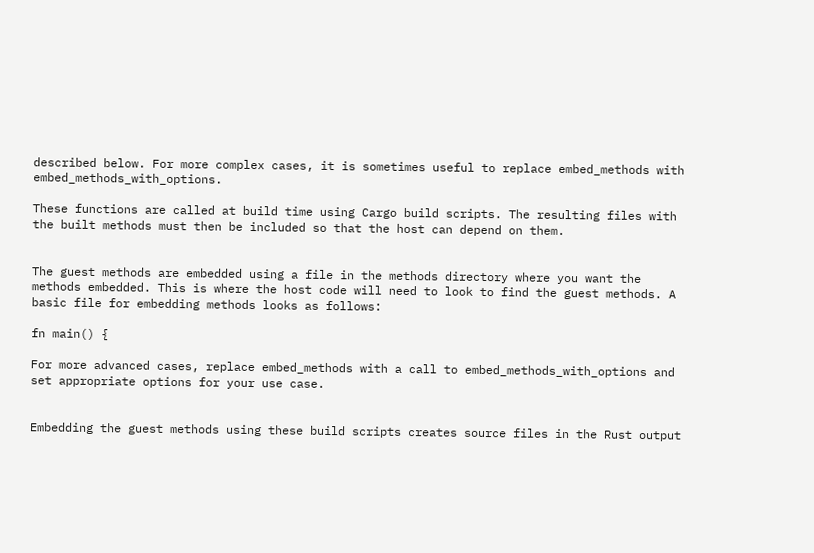described below. For more complex cases, it is sometimes useful to replace embed_methods with embed_methods_with_options.

These functions are called at build time using Cargo build scripts. The resulting files with the built methods must then be included so that the host can depend on them.


The guest methods are embedded using a file in the methods directory where you want the methods embedded. This is where the host code will need to look to find the guest methods. A basic file for embedding methods looks as follows:

fn main() {

For more advanced cases, replace embed_methods with a call to embed_methods_with_options and set appropriate options for your use case.


Embedding the guest methods using these build scripts creates source files in the Rust output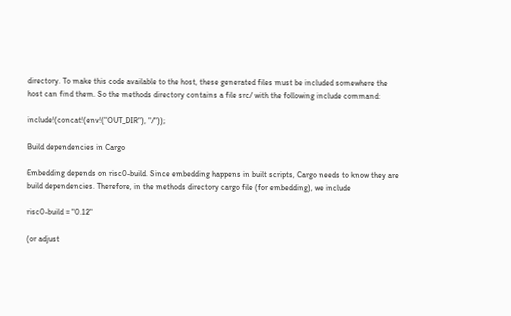directory. To make this code available to the host, these generated files must be included somewhere the host can find them. So the methods directory contains a file src/ with the following include command:

include!(concat!(env!("OUT_DIR"), "/"));

Build dependencies in Cargo

Embedding depends on risc0-build. Since embedding happens in built scripts, Cargo needs to know they are build dependencies. Therefore, in the methods directory cargo file (for embedding), we include

risc0-build = "0.12"

(or adjust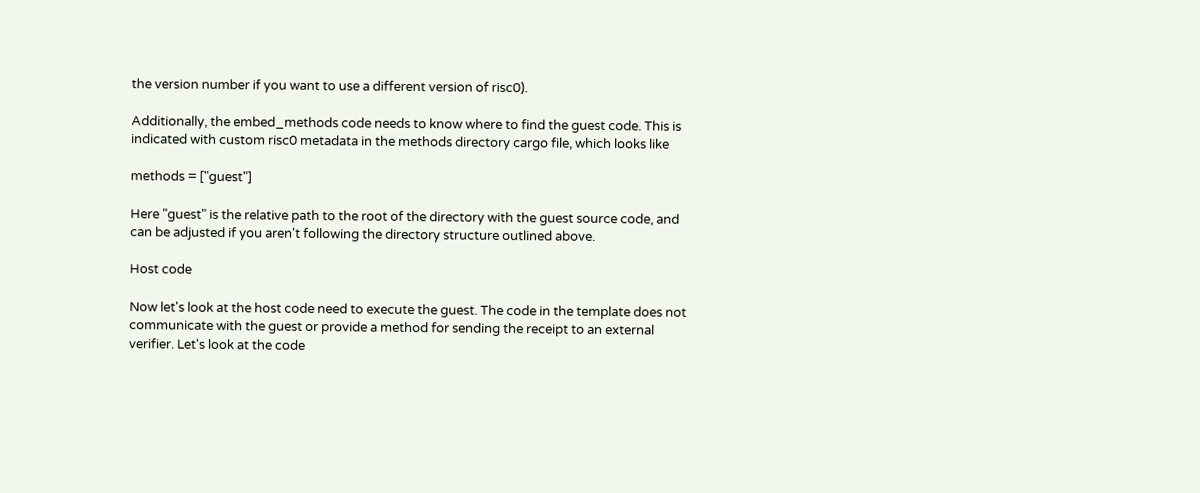the version number if you want to use a different version of risc0).

Additionally, the embed_methods code needs to know where to find the guest code. This is indicated with custom risc0 metadata in the methods directory cargo file, which looks like

methods = ["guest"]

Here "guest" is the relative path to the root of the directory with the guest source code, and can be adjusted if you aren't following the directory structure outlined above.

Host code

Now let's look at the host code need to execute the guest. The code in the template does not communicate with the guest or provide a method for sending the receipt to an external verifier. Let's look at the code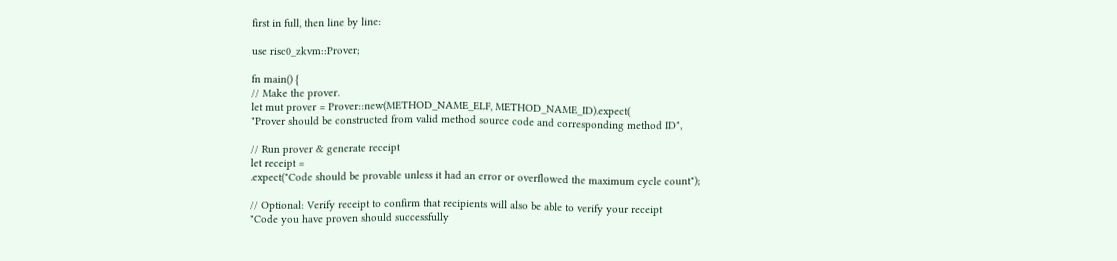first in full, then line by line:

use risc0_zkvm::Prover;

fn main() {
// Make the prover.
let mut prover = Prover::new(METHOD_NAME_ELF, METHOD_NAME_ID).expect(
"Prover should be constructed from valid method source code and corresponding method ID",

// Run prover & generate receipt
let receipt =
.expect("Code should be provable unless it had an error or overflowed the maximum cycle count");

// Optional: Verify receipt to confirm that recipients will also be able to verify your receipt
"Code you have proven should successfully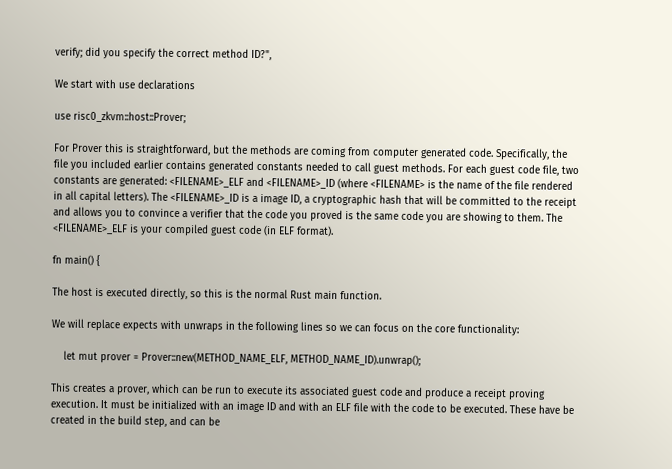verify; did you specify the correct method ID?",

We start with use declarations

use risc0_zkvm::host::Prover;

For Prover this is straightforward, but the methods are coming from computer generated code. Specifically, the file you included earlier contains generated constants needed to call guest methods. For each guest code file, two constants are generated: <FILENAME>_ELF and <FILENAME>_ID (where <FILENAME> is the name of the file rendered in all capital letters). The <FILENAME>_ID is a image ID, a cryptographic hash that will be committed to the receipt and allows you to convince a verifier that the code you proved is the same code you are showing to them. The <FILENAME>_ELF is your compiled guest code (in ELF format).

fn main() {

The host is executed directly, so this is the normal Rust main function.

We will replace expects with unwraps in the following lines so we can focus on the core functionality:

    let mut prover = Prover::new(METHOD_NAME_ELF, METHOD_NAME_ID).unwrap();

This creates a prover, which can be run to execute its associated guest code and produce a receipt proving execution. It must be initialized with an image ID and with an ELF file with the code to be executed. These have be created in the build step, and can be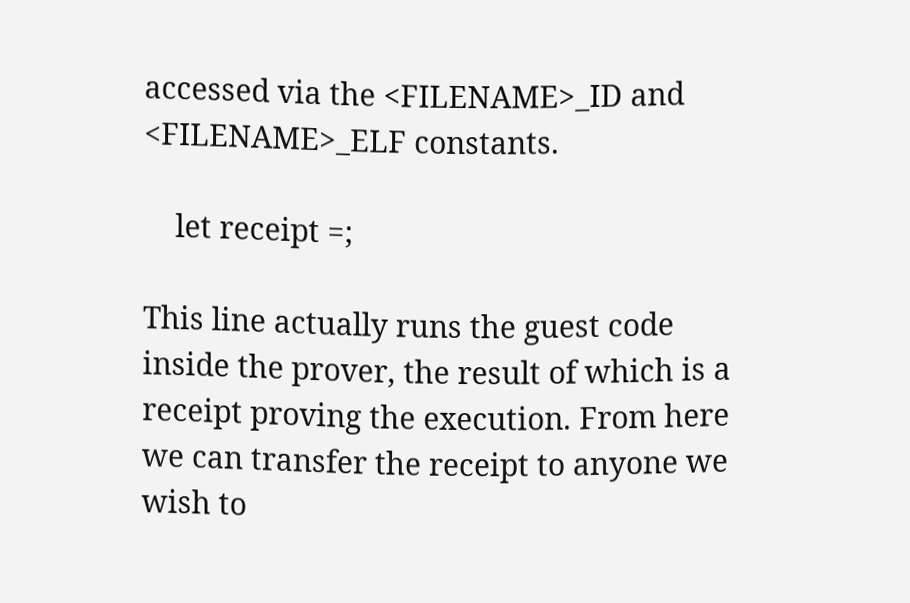accessed via the <FILENAME>_ID and <FILENAME>_ELF constants.

    let receipt =;

This line actually runs the guest code inside the prover, the result of which is a receipt proving the execution. From here we can transfer the receipt to anyone we wish to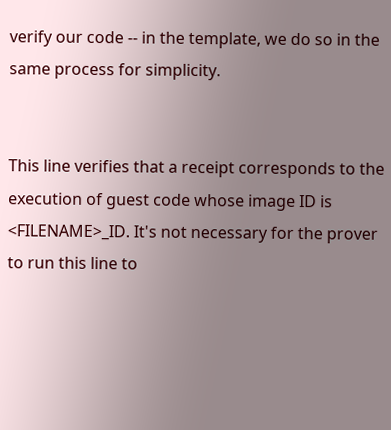verify our code -- in the template, we do so in the same process for simplicity.


This line verifies that a receipt corresponds to the execution of guest code whose image ID is <FILENAME>_ID. It's not necessary for the prover to run this line to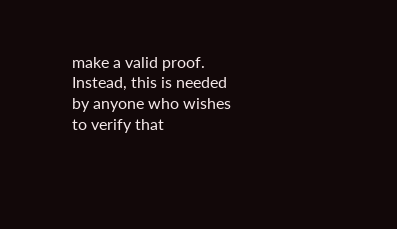make a valid proof. Instead, this is needed by anyone who wishes to verify that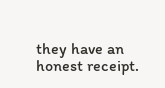they have an honest receipt.